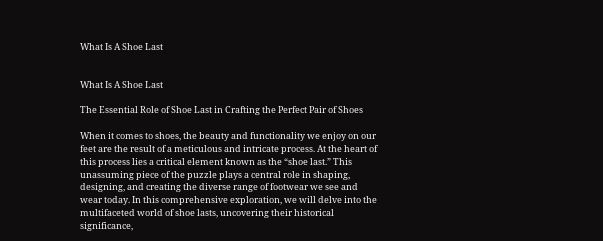What Is A Shoe Last


What Is A Shoe Last

The Essential Role of Shoe Last in Crafting the Perfect Pair of Shoes

When it comes to shoes, the beauty and functionality we enjoy on our feet are the result of a meticulous and intricate process. At the heart of this process lies a critical element known as the “shoe last.” This unassuming piece of the puzzle plays a central role in shaping, designing, and creating the diverse range of footwear we see and wear today. In this comprehensive exploration, we will delve into the multifaceted world of shoe lasts, uncovering their historical significance,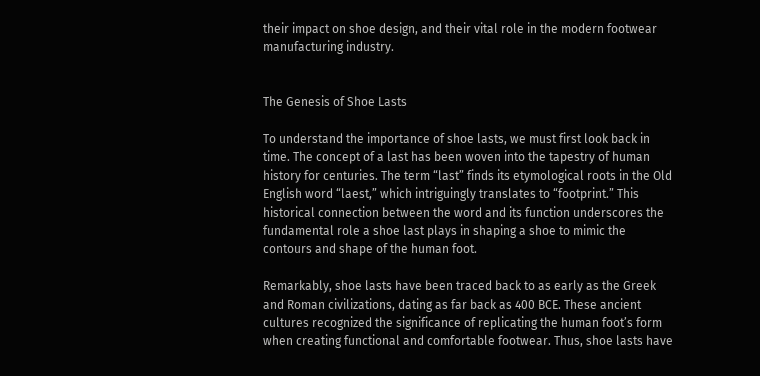their impact on shoe design, and their vital role in the modern footwear manufacturing industry.


The Genesis of Shoe Lasts

To understand the importance of shoe lasts, we must first look back in time. The concept of a last has been woven into the tapestry of human history for centuries. The term “last” finds its etymological roots in the Old English word “laest,” which intriguingly translates to “footprint.” This historical connection between the word and its function underscores the fundamental role a shoe last plays in shaping a shoe to mimic the contours and shape of the human foot.

Remarkably, shoe lasts have been traced back to as early as the Greek and Roman civilizations, dating as far back as 400 BCE. These ancient cultures recognized the significance of replicating the human foot’s form when creating functional and comfortable footwear. Thus, shoe lasts have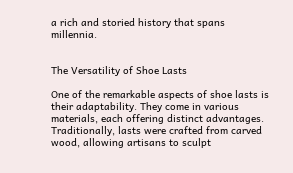a rich and storied history that spans millennia.


The Versatility of Shoe Lasts

One of the remarkable aspects of shoe lasts is their adaptability. They come in various materials, each offering distinct advantages. Traditionally, lasts were crafted from carved wood, allowing artisans to sculpt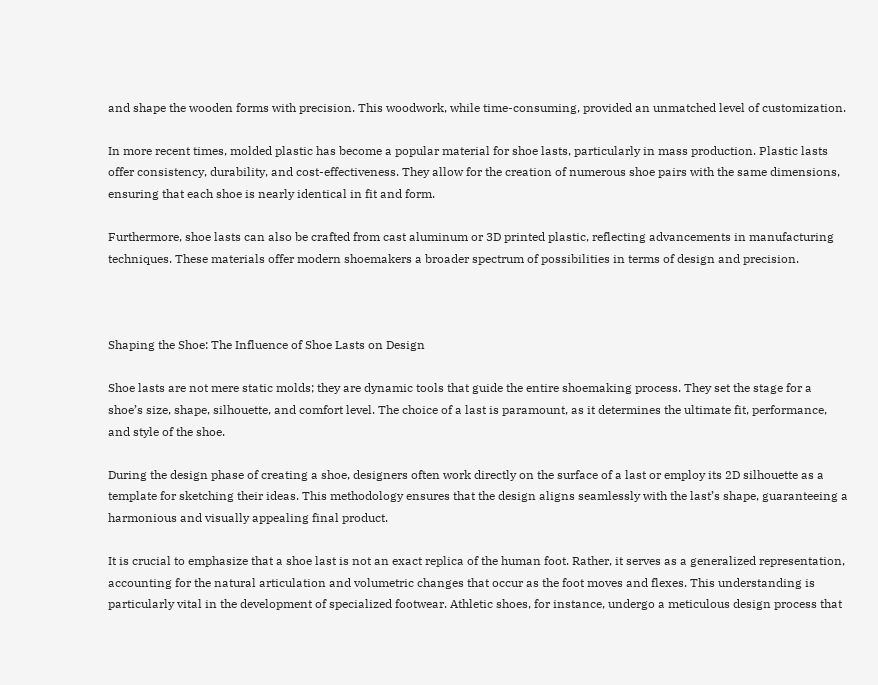and shape the wooden forms with precision. This woodwork, while time-consuming, provided an unmatched level of customization.

In more recent times, molded plastic has become a popular material for shoe lasts, particularly in mass production. Plastic lasts offer consistency, durability, and cost-effectiveness. They allow for the creation of numerous shoe pairs with the same dimensions, ensuring that each shoe is nearly identical in fit and form.

Furthermore, shoe lasts can also be crafted from cast aluminum or 3D printed plastic, reflecting advancements in manufacturing techniques. These materials offer modern shoemakers a broader spectrum of possibilities in terms of design and precision.



Shaping the Shoe: The Influence of Shoe Lasts on Design

Shoe lasts are not mere static molds; they are dynamic tools that guide the entire shoemaking process. They set the stage for a shoe’s size, shape, silhouette, and comfort level. The choice of a last is paramount, as it determines the ultimate fit, performance, and style of the shoe.

During the design phase of creating a shoe, designers often work directly on the surface of a last or employ its 2D silhouette as a template for sketching their ideas. This methodology ensures that the design aligns seamlessly with the last’s shape, guaranteeing a harmonious and visually appealing final product.

It is crucial to emphasize that a shoe last is not an exact replica of the human foot. Rather, it serves as a generalized representation, accounting for the natural articulation and volumetric changes that occur as the foot moves and flexes. This understanding is particularly vital in the development of specialized footwear. Athletic shoes, for instance, undergo a meticulous design process that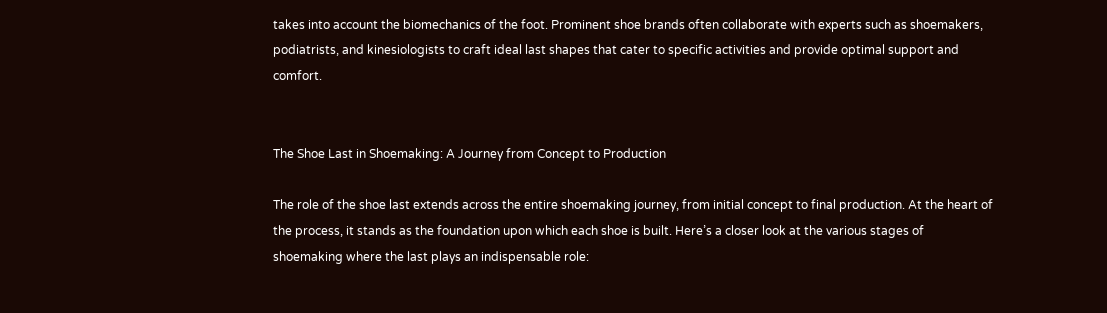takes into account the biomechanics of the foot. Prominent shoe brands often collaborate with experts such as shoemakers, podiatrists, and kinesiologists to craft ideal last shapes that cater to specific activities and provide optimal support and comfort.


The Shoe Last in Shoemaking: A Journey from Concept to Production

The role of the shoe last extends across the entire shoemaking journey, from initial concept to final production. At the heart of the process, it stands as the foundation upon which each shoe is built. Here’s a closer look at the various stages of shoemaking where the last plays an indispensable role: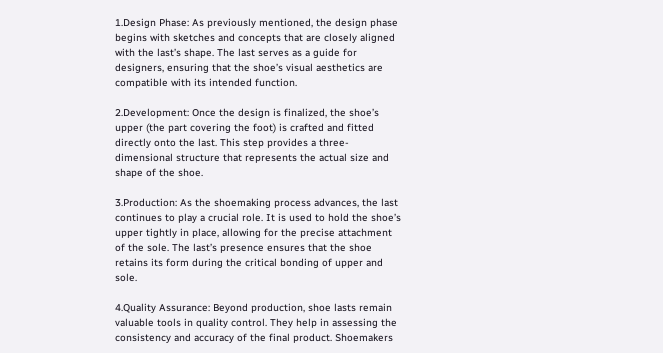1.Design Phase: As previously mentioned, the design phase begins with sketches and concepts that are closely aligned with the last’s shape. The last serves as a guide for designers, ensuring that the shoe’s visual aesthetics are compatible with its intended function.

2.Development: Once the design is finalized, the shoe’s upper (the part covering the foot) is crafted and fitted directly onto the last. This step provides a three-dimensional structure that represents the actual size and shape of the shoe.

3.Production: As the shoemaking process advances, the last continues to play a crucial role. It is used to hold the shoe’s upper tightly in place, allowing for the precise attachment of the sole. The last’s presence ensures that the shoe retains its form during the critical bonding of upper and sole.

4.Quality Assurance: Beyond production, shoe lasts remain valuable tools in quality control. They help in assessing the consistency and accuracy of the final product. Shoemakers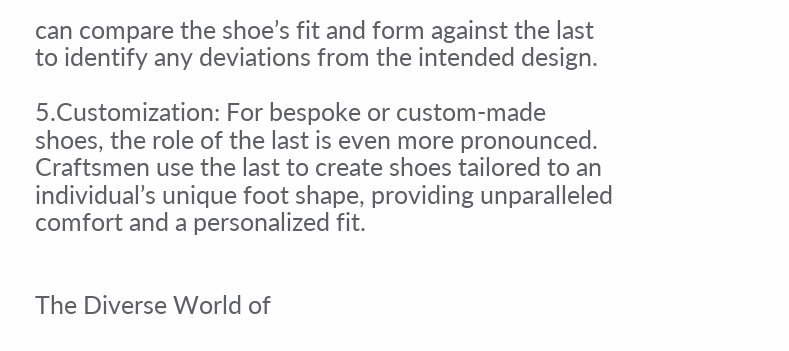can compare the shoe’s fit and form against the last to identify any deviations from the intended design.

5.Customization: For bespoke or custom-made shoes, the role of the last is even more pronounced. Craftsmen use the last to create shoes tailored to an individual’s unique foot shape, providing unparalleled comfort and a personalized fit.


The Diverse World of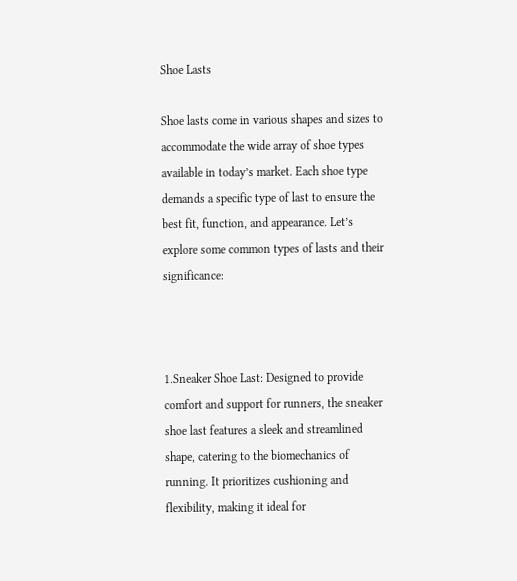Shoe Lasts

Shoe lasts come in various shapes and sizes to accommodate the wide array of shoe types available in today’s market. Each shoe type demands a specific type of last to ensure the best fit, function, and appearance. Let’s explore some common types of lasts and their significance:



1.Sneaker Shoe Last: Designed to provide comfort and support for runners, the sneaker shoe last features a sleek and streamlined shape, catering to the biomechanics of running. It prioritizes cushioning and flexibility, making it ideal for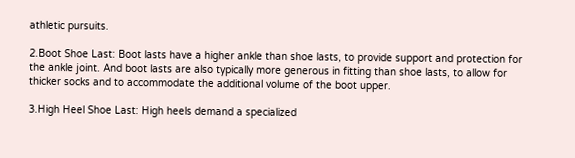athletic pursuits.

2.Boot Shoe Last: Boot lasts have a higher ankle than shoe lasts, to provide support and protection for the ankle joint. And boot lasts are also typically more generous in fitting than shoe lasts, to allow for thicker socks and to accommodate the additional volume of the boot upper.

3.High Heel Shoe Last: High heels demand a specialized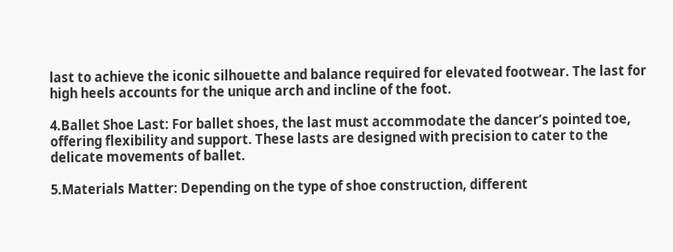last to achieve the iconic silhouette and balance required for elevated footwear. The last for high heels accounts for the unique arch and incline of the foot.

4.Ballet Shoe Last: For ballet shoes, the last must accommodate the dancer’s pointed toe, offering flexibility and support. These lasts are designed with precision to cater to the delicate movements of ballet.

5.Materials Matter: Depending on the type of shoe construction, different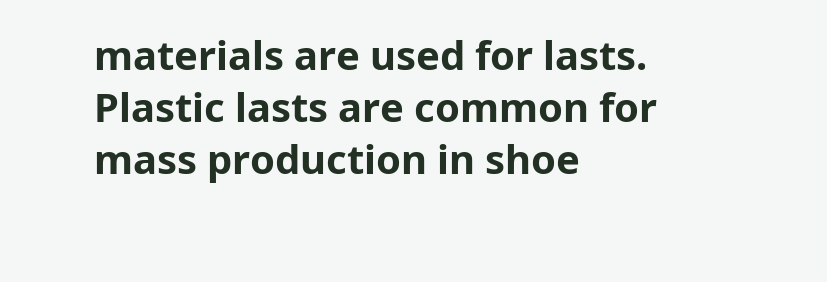materials are used for lasts. Plastic lasts are common for mass production in shoe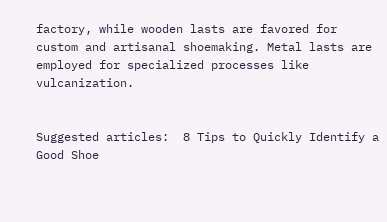factory, while wooden lasts are favored for custom and artisanal shoemaking. Metal lasts are employed for specialized processes like vulcanization.


Suggested articles:  8 Tips to Quickly Identify a Good Shoe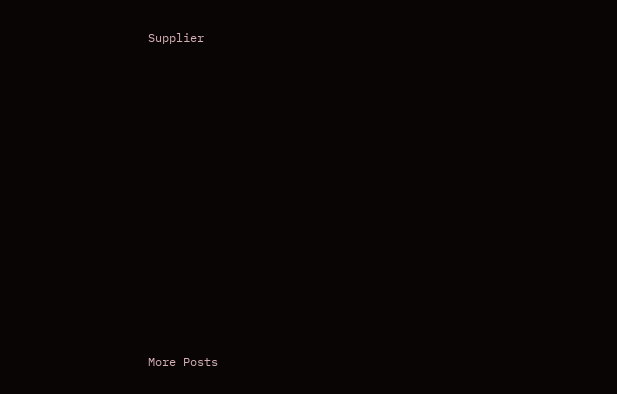Supplier














More Posts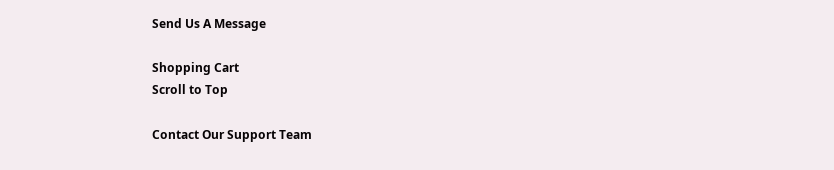Send Us A Message

Shopping Cart
Scroll to Top

Contact Our Support Team